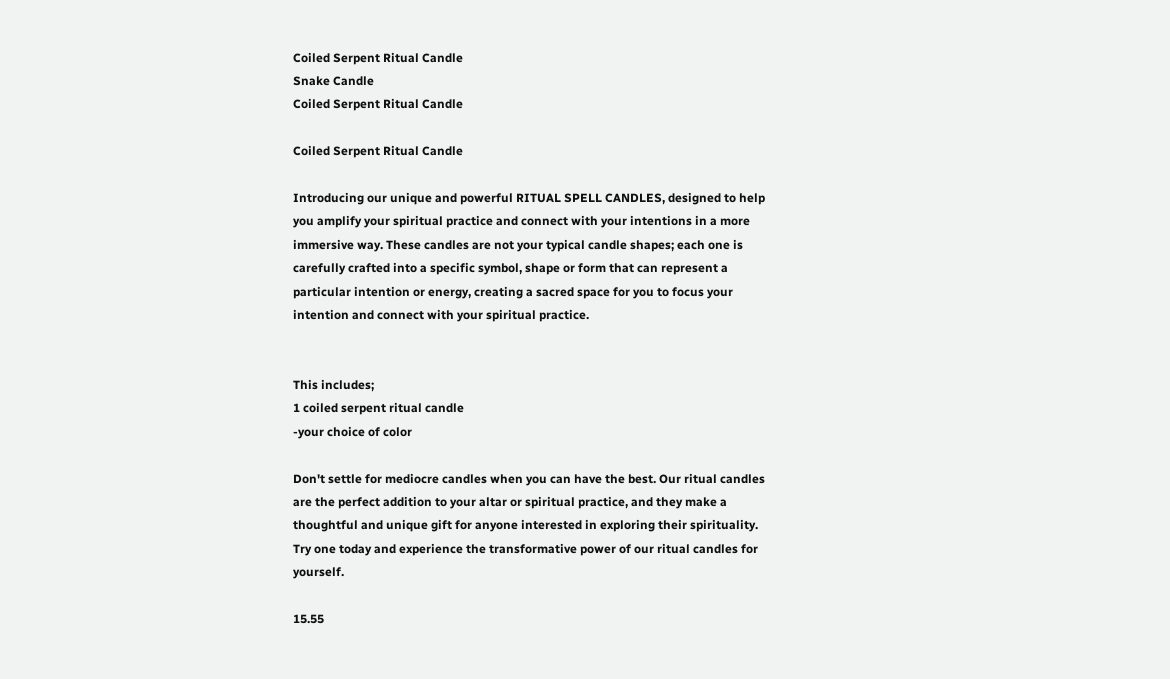Coiled Serpent Ritual Candle
Snake Candle
Coiled Serpent Ritual Candle

Coiled Serpent Ritual Candle

Introducing our unique and powerful RITUAL SPELL CANDLES, designed to help you amplify your spiritual practice and connect with your intentions in a more immersive way. These candles are not your typical candle shapes; each one is carefully crafted into a specific symbol, shape or form that can represent a particular intention or energy, creating a sacred space for you to focus your intention and connect with your spiritual practice.


This includes;
1 coiled serpent ritual candle
-your choice of color

Don't settle for mediocre candles when you can have the best. Our ritual candles are the perfect addition to your altar or spiritual practice, and they make a thoughtful and unique gift for anyone interested in exploring their spirituality. Try one today and experience the transformative power of our ritual candles for yourself.

15.55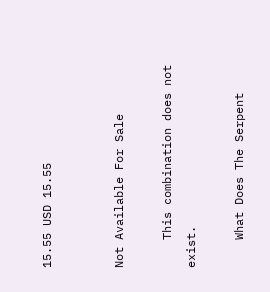15.55 USD 15.55


Not Available For Sale

    This combination does not exist.

    What Does The Serpent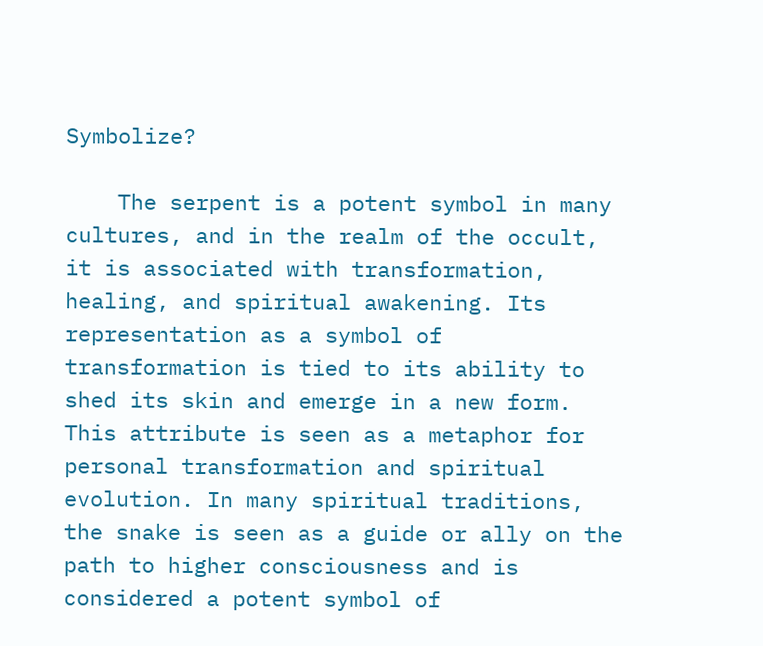Symbolize?

    The serpent is a potent symbol in many cultures, and in the realm of the occult, it is associated with transformation, healing, and spiritual awakening. Its representation as a symbol of transformation is tied to its ability to shed its skin and emerge in a new form. This attribute is seen as a metaphor for personal transformation and spiritual evolution. In many spiritual traditions, the snake is seen as a guide or ally on the path to higher consciousness and is considered a potent symbol of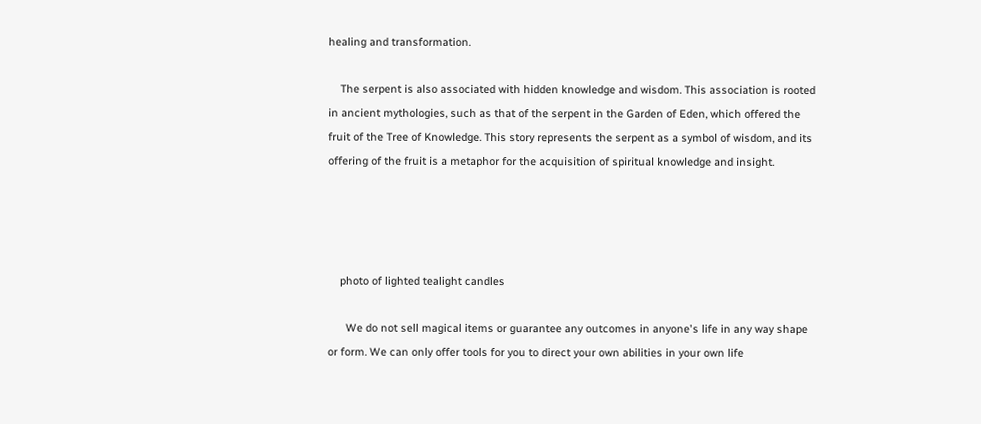healing and transformation.

    The serpent is also associated with hidden knowledge and wisdom. This association is rooted in ancient mythologies, such as that of the serpent in the Garden of Eden, which offered the fruit of the Tree of Knowledge. This story represents the serpent as a symbol of wisdom, and its offering of the fruit is a metaphor for the acquisition of spiritual knowledge and insight.




    photo of lighted tealight candles

      We do not sell magical items or guarantee any outcomes in anyone's life in any way shape or form. We can only offer tools for you to direct your own abilities in your own life